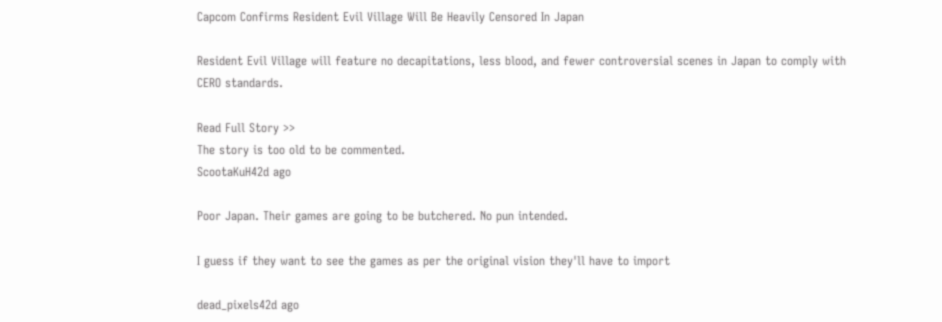Capcom Confirms Resident Evil Village Will Be Heavily Censored In Japan

Resident Evil Village will feature no decapitations, less blood, and fewer controversial scenes in Japan to comply with CERO standards.

Read Full Story >>
The story is too old to be commented.
ScootaKuH42d ago

Poor Japan. Their games are going to be butchered. No pun intended.

I guess if they want to see the games as per the original vision they'll have to import

dead_pixels42d ago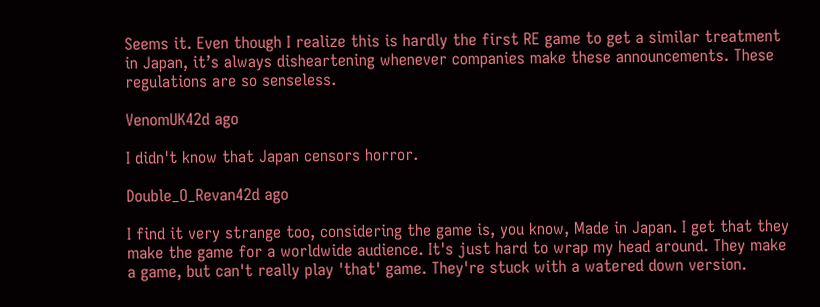Seems it. Even though I realize this is hardly the first RE game to get a similar treatment in Japan, it’s always disheartening whenever companies make these announcements. These regulations are so senseless.

VenomUK42d ago

I didn't know that Japan censors horror.

Double_O_Revan42d ago

I find it very strange too, considering the game is, you know, Made in Japan. I get that they make the game for a worldwide audience. It's just hard to wrap my head around. They make a game, but can't really play 'that' game. They're stuck with a watered down version.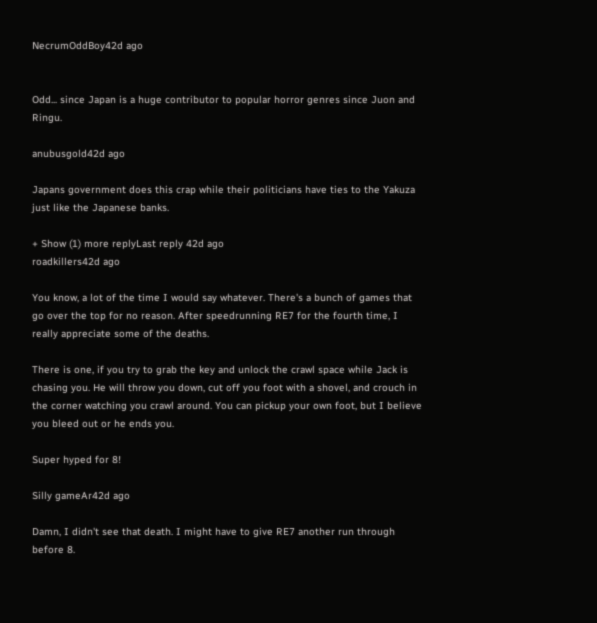NecrumOddBoy42d ago


Odd... since Japan is a huge contributor to popular horror genres since Juon and Ringu.

anubusgold42d ago

Japans government does this crap while their politicians have ties to the Yakuza just like the Japanese banks.

+ Show (1) more replyLast reply 42d ago
roadkillers42d ago

You know, a lot of the time I would say whatever. There's a bunch of games that go over the top for no reason. After speedrunning RE7 for the fourth time, I really appreciate some of the deaths.

There is one, if you try to grab the key and unlock the crawl space while Jack is chasing you. He will throw you down, cut off you foot with a shovel, and crouch in the corner watching you crawl around. You can pickup your own foot, but I believe you bleed out or he ends you.

Super hyped for 8!

Silly gameAr42d ago

Damn, I didn't see that death. I might have to give RE7 another run through before 8.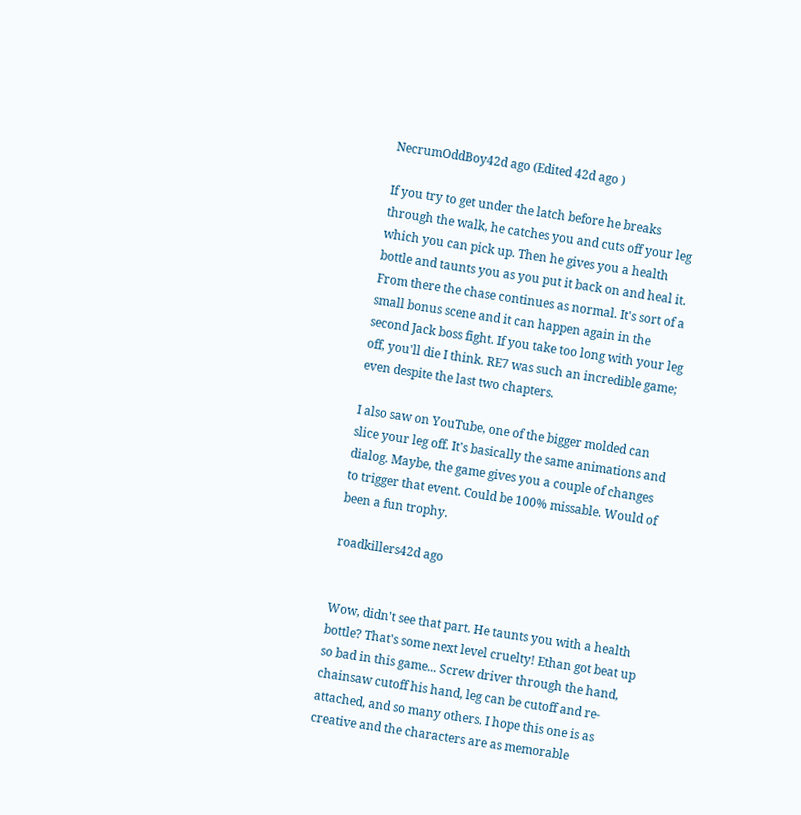NecrumOddBoy42d ago (Edited 42d ago )

If you try to get under the latch before he breaks through the walk, he catches you and cuts off your leg which you can pick up. Then he gives you a health bottle and taunts you as you put it back on and heal it. From there the chase continues as normal. It's sort of a small bonus scene and it can happen again in the second Jack boss fight. If you take too long with your leg off, you'll die I think. RE7 was such an incredible game; even despite the last two chapters.

I also saw on YouTube, one of the bigger molded can slice your leg off. It's basically the same animations and dialog. Maybe, the game gives you a couple of changes to trigger that event. Could be 100% missable. Would of been a fun trophy.

roadkillers42d ago


Wow, didn't see that part. He taunts you with a health bottle? That's some next level cruelty! Ethan got beat up so bad in this game... Screw driver through the hand, chainsaw cutoff his hand, leg can be cutoff and re-attached, and so many others. I hope this one is as creative and the characters are as memorable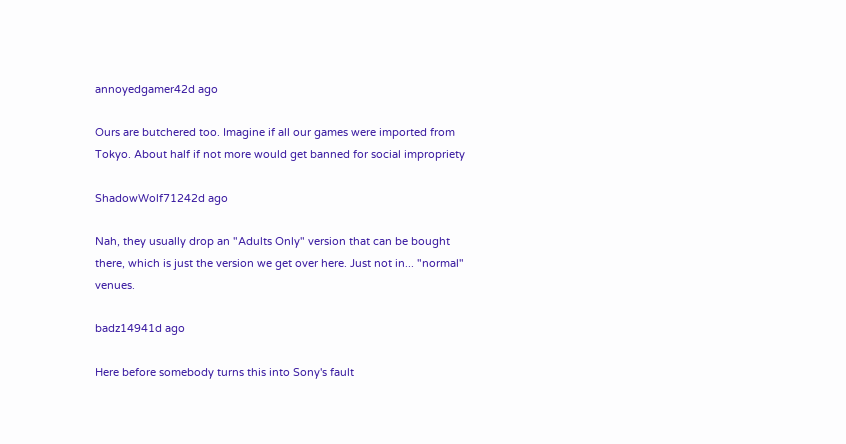annoyedgamer42d ago

Ours are butchered too. Imagine if all our games were imported from Tokyo. About half if not more would get banned for social impropriety

ShadowWolf71242d ago

Nah, they usually drop an "Adults Only" version that can be bought there, which is just the version we get over here. Just not in... "normal" venues.

badz14941d ago

Here before somebody turns this into Sony's fault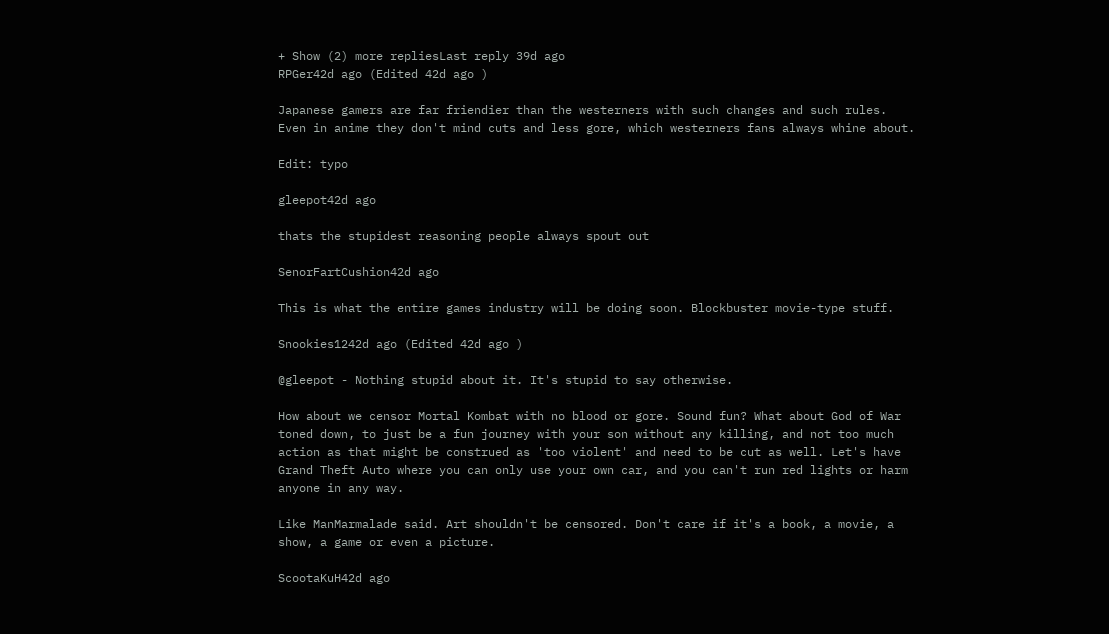+ Show (2) more repliesLast reply 39d ago
RPGer42d ago (Edited 42d ago )

Japanese gamers are far friendier than the westerners with such changes and such rules. Even in anime they don't mind cuts and less gore, which westerners fans always whine about.

Edit: typo

gleepot42d ago

thats the stupidest reasoning people always spout out

SenorFartCushion42d ago

This is what the entire games industry will be doing soon. Blockbuster movie-type stuff.

Snookies1242d ago (Edited 42d ago )

@gleepot - Nothing stupid about it. It's stupid to say otherwise.

How about we censor Mortal Kombat with no blood or gore. Sound fun? What about God of War toned down, to just be a fun journey with your son without any killing, and not too much action as that might be construed as 'too violent' and need to be cut as well. Let's have Grand Theft Auto where you can only use your own car, and you can't run red lights or harm anyone in any way.

Like ManMarmalade said. Art shouldn't be censored. Don't care if it's a book, a movie, a show, a game or even a picture.

ScootaKuH42d ago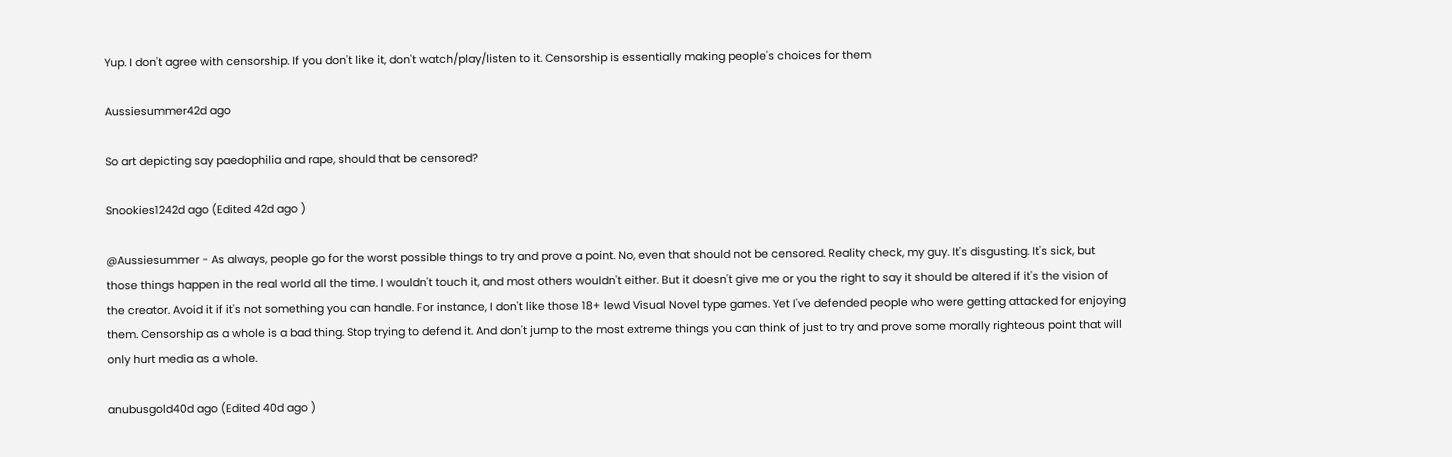Yup. I don't agree with censorship. If you don't like it, don't watch/play/listen to it. Censorship is essentially making people's choices for them

Aussiesummer42d ago

So art depicting say paedophilia and rape, should that be censored?

Snookies1242d ago (Edited 42d ago )

@Aussiesummer - As always, people go for the worst possible things to try and prove a point. No, even that should not be censored. Reality check, my guy. It's disgusting. It's sick, but those things happen in the real world all the time. I wouldn't touch it, and most others wouldn't either. But it doesn't give me or you the right to say it should be altered if it's the vision of the creator. Avoid it if it's not something you can handle. For instance, I don't like those 18+ lewd Visual Novel type games. Yet I've defended people who were getting attacked for enjoying them. Censorship as a whole is a bad thing. Stop trying to defend it. And don't jump to the most extreme things you can think of just to try and prove some morally righteous point that will only hurt media as a whole.

anubusgold40d ago (Edited 40d ago )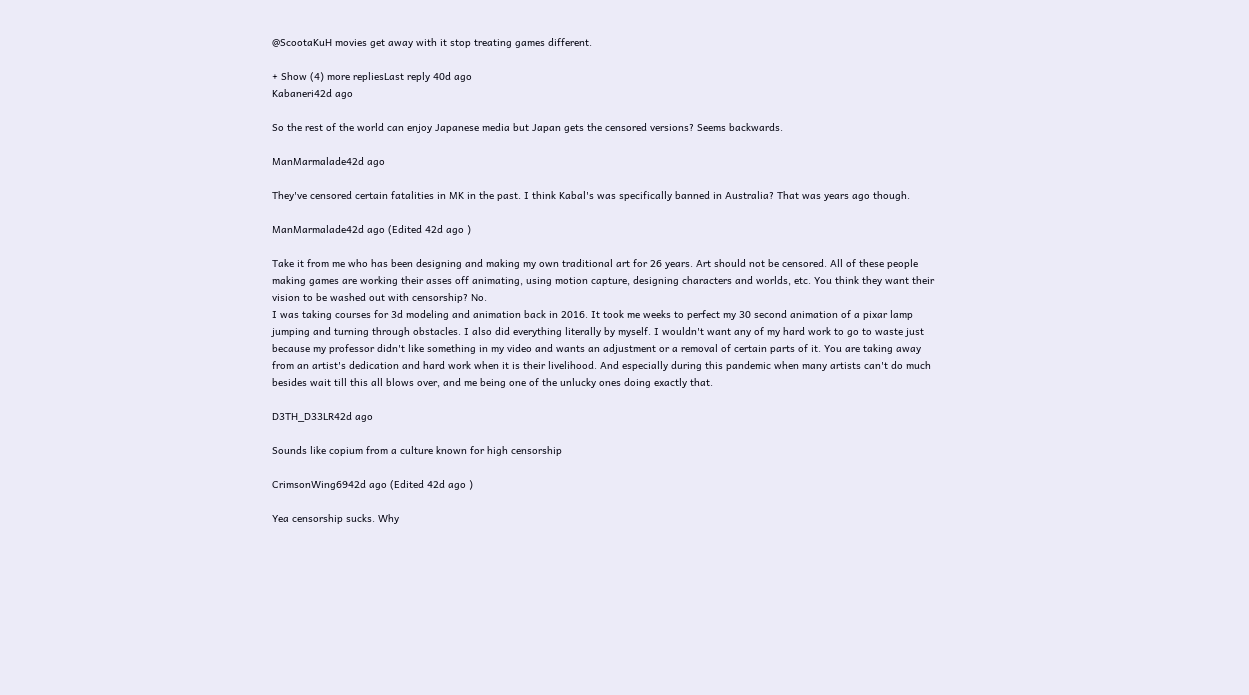@ScootaKuH movies get away with it stop treating games different.

+ Show (4) more repliesLast reply 40d ago
Kabaneri42d ago

So the rest of the world can enjoy Japanese media but Japan gets the censored versions? Seems backwards.

ManMarmalade42d ago

They've censored certain fatalities in MK in the past. I think Kabal's was specifically banned in Australia? That was years ago though.

ManMarmalade42d ago (Edited 42d ago )

Take it from me who has been designing and making my own traditional art for 26 years. Art should not be censored. All of these people making games are working their asses off animating, using motion capture, designing characters and worlds, etc. You think they want their vision to be washed out with censorship? No.
I was taking courses for 3d modeling and animation back in 2016. It took me weeks to perfect my 30 second animation of a pixar lamp jumping and turning through obstacles. I also did everything literally by myself. I wouldn't want any of my hard work to go to waste just because my professor didn't like something in my video and wants an adjustment or a removal of certain parts of it. You are taking away from an artist's dedication and hard work when it is their livelihood. And especially during this pandemic when many artists can't do much besides wait till this all blows over, and me being one of the unlucky ones doing exactly that.

D3TH_D33LR42d ago

Sounds like copium from a culture known for high censorship

CrimsonWing6942d ago (Edited 42d ago )

Yea censorship sucks. Why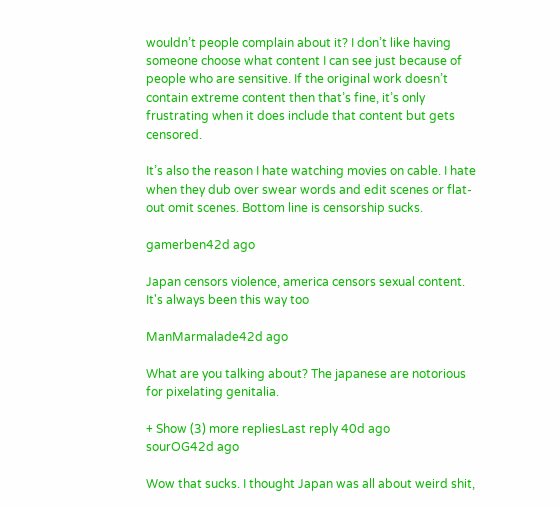wouldn’t people complain about it? I don’t like having someone choose what content I can see just because of people who are sensitive. If the original work doesn’t contain extreme content then that’s fine, it’s only frustrating when it does include that content but gets censored.

It’s also the reason I hate watching movies on cable. I hate when they dub over swear words and edit scenes or flat-out omit scenes. Bottom line is censorship sucks.

gamerben42d ago

Japan censors violence, america censors sexual content. It's always been this way too

ManMarmalade42d ago

What are you talking about? The japanese are notorious for pixelating genitalia.

+ Show (3) more repliesLast reply 40d ago
sourOG42d ago

Wow that sucks. I thought Japan was all about weird shit,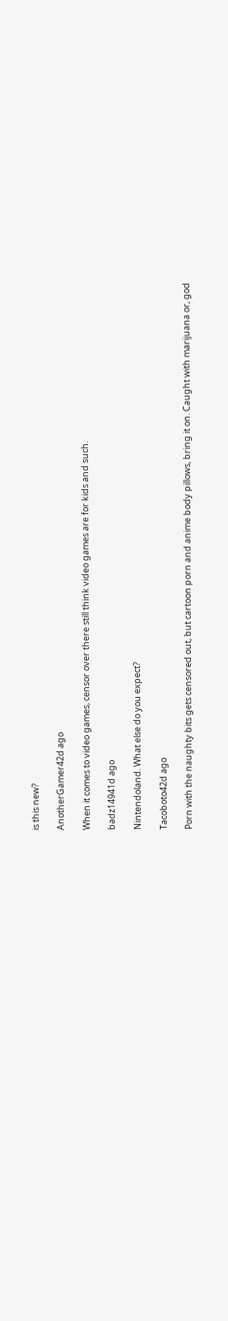is this new?

AnotherGamer42d ago

When it comes to video games, censor over there still think video games are for kids and such.

badz14941d ago

Nintendoland. What else do you expect?

Tacoboto42d ago

Porn with the naughty bits gets censored out, but cartoon porn and anime body pillows, bring it on. Caught with marijuana or, god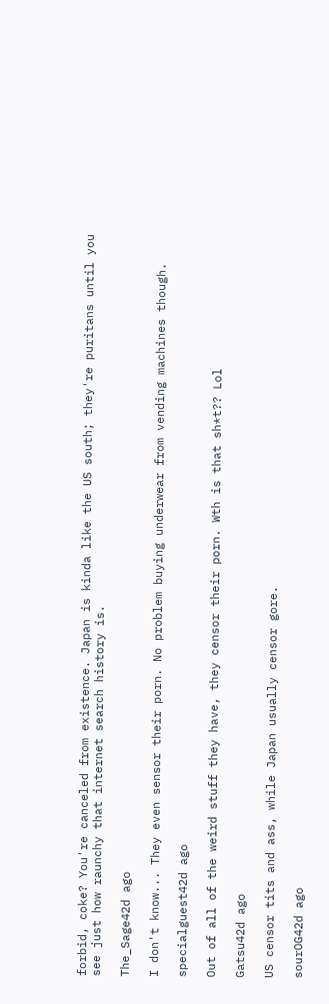forbid, coke? You're canceled from existence. Japan is kinda like the US south; they're puritans until you see just how raunchy that internet search history is.

The_Sage42d ago

I don't know... They even sensor their porn. No problem buying underwear from vending machines though.

specialguest42d ago

Out of all of the weird stuff they have, they censor their porn. Wth is that sh*t?? Lol

Gatsu42d ago

US censor tits and ass, while Japan usually censor gore.

sourOG42d ago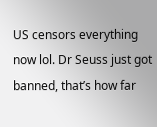US censors everything now lol. Dr Seuss just got banned, that’s how far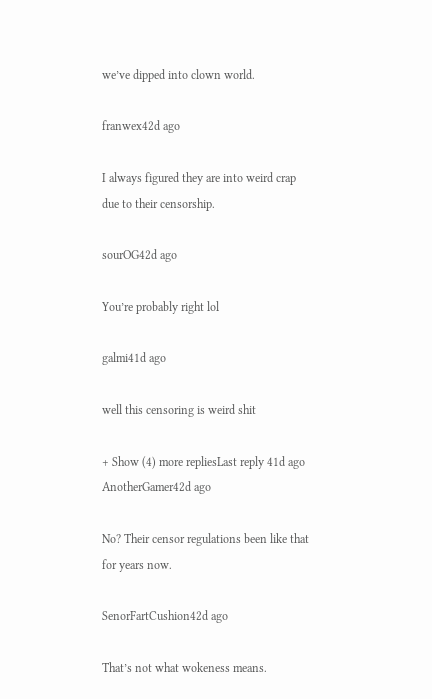we’ve dipped into clown world.

franwex42d ago

I always figured they are into weird crap due to their censorship.

sourOG42d ago

You’re probably right lol

galmi41d ago

well this censoring is weird shit

+ Show (4) more repliesLast reply 41d ago
AnotherGamer42d ago

No? Their censor regulations been like that for years now.

SenorFartCushion42d ago

That’s not what wokeness means.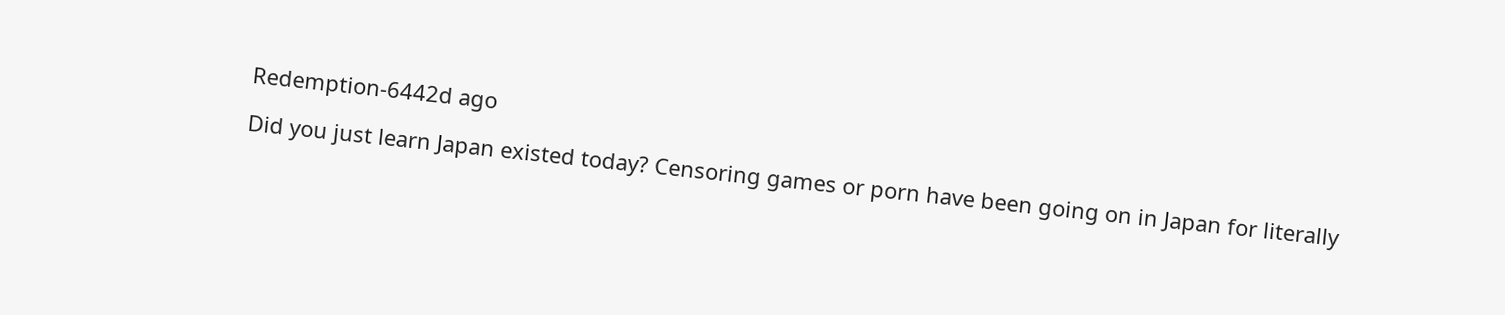Redemption-6442d ago

Did you just learn Japan existed today? Censoring games or porn have been going on in Japan for literally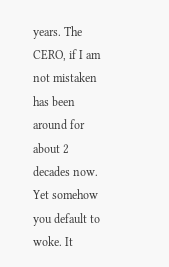years. The CERO, if I am not mistaken has been around for about 2 decades now. Yet somehow you default to woke. It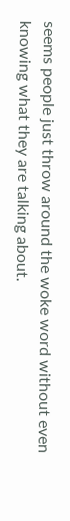seems people just throw around the woke word without even knowing what they are talking about.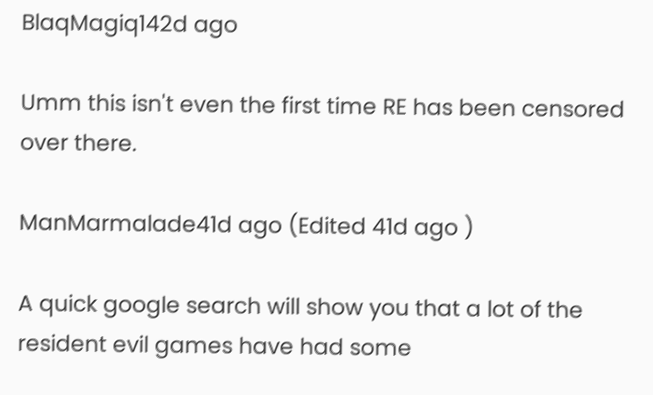BlaqMagiq142d ago

Umm this isn't even the first time RE has been censored over there.

ManMarmalade41d ago (Edited 41d ago )

A quick google search will show you that a lot of the resident evil games have had some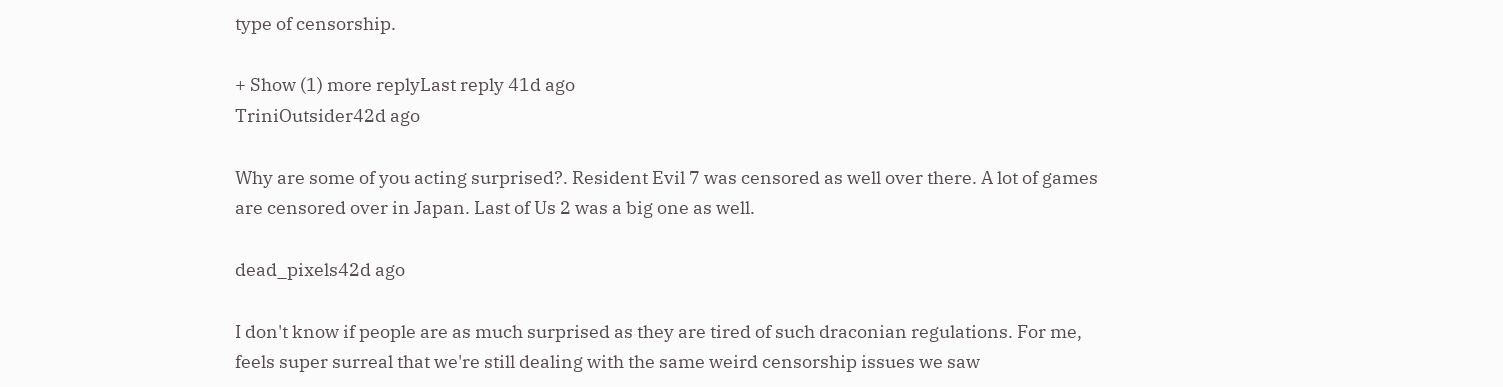type of censorship.

+ Show (1) more replyLast reply 41d ago
TriniOutsider42d ago

Why are some of you acting surprised?. Resident Evil 7 was censored as well over there. A lot of games are censored over in Japan. Last of Us 2 was a big one as well.

dead_pixels42d ago

I don't know if people are as much surprised as they are tired of such draconian regulations. For me, feels super surreal that we're still dealing with the same weird censorship issues we saw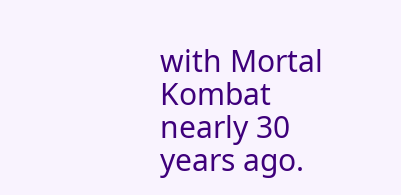with Mortal Kombat nearly 30 years ago.